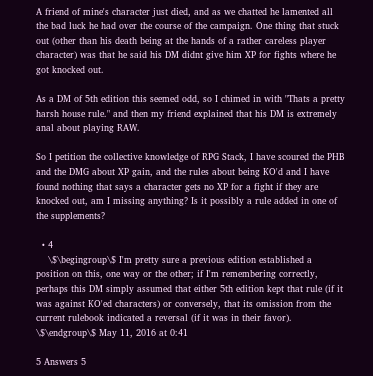A friend of mine's character just died, and as we chatted he lamented all the bad luck he had over the course of the campaign. One thing that stuck out (other than his death being at the hands of a rather careless player character) was that he said his DM didnt give him XP for fights where he got knocked out.

As a DM of 5th edition this seemed odd, so I chimed in with "Thats a pretty harsh house rule." and then my friend explained that his DM is extremely anal about playing RAW.

So I petition the collective knowledge of RPG Stack, I have scoured the PHB and the DMG about XP gain, and the rules about being KO'd and I have found nothing that says a character gets no XP for a fight if they are knocked out, am I missing anything? Is it possibly a rule added in one of the supplements?

  • 4
    \$\begingroup\$ I'm pretty sure a previous edition established a position on this, one way or the other; if I'm remembering correctly, perhaps this DM simply assumed that either 5th edition kept that rule (if it was against KO'ed characters) or conversely, that its omission from the current rulebook indicated a reversal (if it was in their favor). \$\endgroup\$ May 11, 2016 at 0:41

5 Answers 5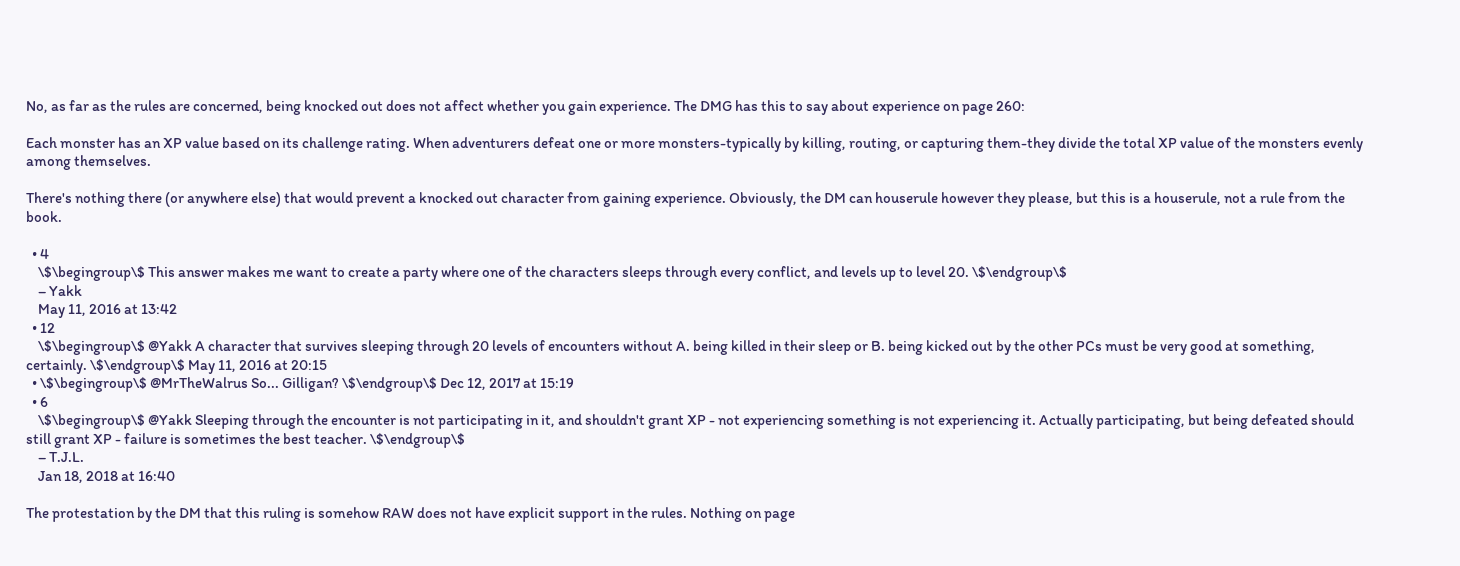No, as far as the rules are concerned, being knocked out does not affect whether you gain experience. The DMG has this to say about experience on page 260:

Each monster has an XP value based on its challenge rating. When adventurers defeat one or more monsters-typically by killing, routing, or capturing them-they divide the total XP value of the monsters evenly among themselves.

There's nothing there (or anywhere else) that would prevent a knocked out character from gaining experience. Obviously, the DM can houserule however they please, but this is a houserule, not a rule from the book.

  • 4
    \$\begingroup\$ This answer makes me want to create a party where one of the characters sleeps through every conflict, and levels up to level 20. \$\endgroup\$
    – Yakk
    May 11, 2016 at 13:42
  • 12
    \$\begingroup\$ @Yakk A character that survives sleeping through 20 levels of encounters without A. being killed in their sleep or B. being kicked out by the other PCs must be very good at something, certainly. \$\endgroup\$ May 11, 2016 at 20:15
  • \$\begingroup\$ @MrTheWalrus So... Gilligan? \$\endgroup\$ Dec 12, 2017 at 15:19
  • 6
    \$\begingroup\$ @Yakk Sleeping through the encounter is not participating in it, and shouldn't grant XP - not experiencing something is not experiencing it. Actually participating, but being defeated should still grant XP - failure is sometimes the best teacher. \$\endgroup\$
    – T.J.L.
    Jan 18, 2018 at 16:40

The protestation by the DM that this ruling is somehow RAW does not have explicit support in the rules. Nothing on page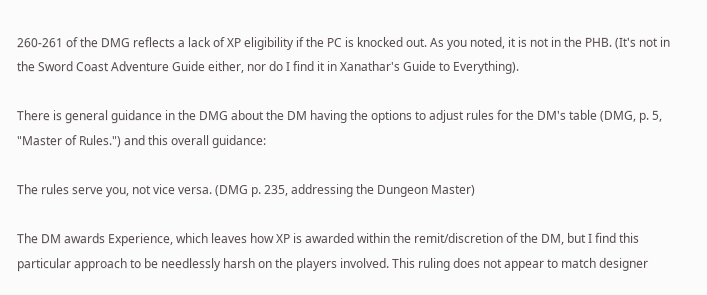260-261 of the DMG reflects a lack of XP eligibility if the PC is knocked out. As you noted, it is not in the PHB. (It's not in the Sword Coast Adventure Guide either, nor do I find it in Xanathar's Guide to Everything).

There is general guidance in the DMG about the DM having the options to adjust rules for the DM's table (DMG, p. 5, "Master of Rules.") and this overall guidance:

The rules serve you, not vice versa. (DMG p. 235, addressing the Dungeon Master)

The DM awards Experience, which leaves how XP is awarded within the remit/discretion of the DM, but I find this particular approach to be needlessly harsh on the players involved. This ruling does not appear to match designer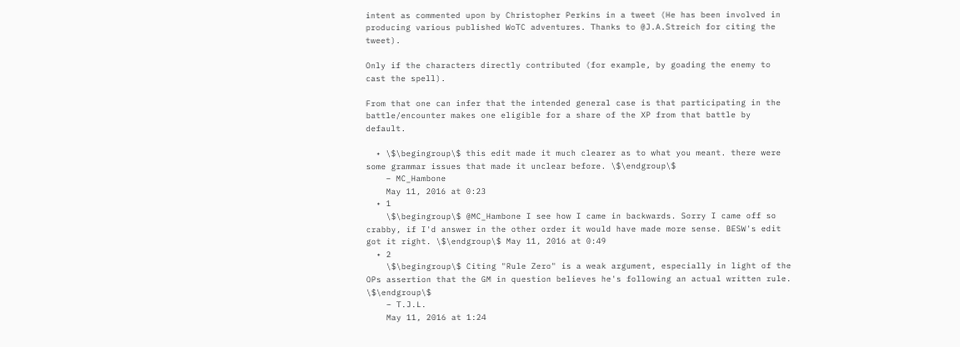intent as commented upon by Christopher Perkins in a tweet (He has been involved in producing various published WoTC adventures. Thanks to @J.A.Streich for citing the tweet).

Only if the characters directly contributed (for example, by goading the enemy to cast the spell).

From that one can infer that the intended general case is that participating in the battle/encounter makes one eligible for a share of the XP from that battle by default.

  • \$\begingroup\$ this edit made it much clearer as to what you meant. there were some grammar issues that made it unclear before. \$\endgroup\$
    – MC_Hambone
    May 11, 2016 at 0:23
  • 1
    \$\begingroup\$ @MC_Hambone I see how I came in backwards. Sorry I came off so crabby, if I'd answer in the other order it would have made more sense. BESW's edit got it right. \$\endgroup\$ May 11, 2016 at 0:49
  • 2
    \$\begingroup\$ Citing "Rule Zero" is a weak argument, especially in light of the OPs assertion that the GM in question believes he's following an actual written rule. \$\endgroup\$
    – T.J.L.
    May 11, 2016 at 1:24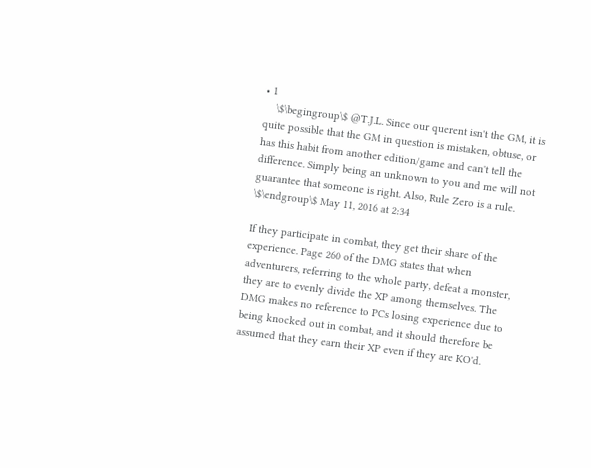• 1
    \$\begingroup\$ @T.J.L. Since our querent isn't the GM, it is quite possible that the GM in question is mistaken, obtuse, or has this habit from another edition/game and can't tell the difference. Simply being an unknown to you and me will not guarantee that someone is right. Also, Rule Zero is a rule. \$\endgroup\$ May 11, 2016 at 2:34

If they participate in combat, they get their share of the experience. Page 260 of the DMG states that when adventurers, referring to the whole party, defeat a monster, they are to evenly divide the XP among themselves. The DMG makes no reference to PCs losing experience due to being knocked out in combat, and it should therefore be assumed that they earn their XP even if they are KO'd.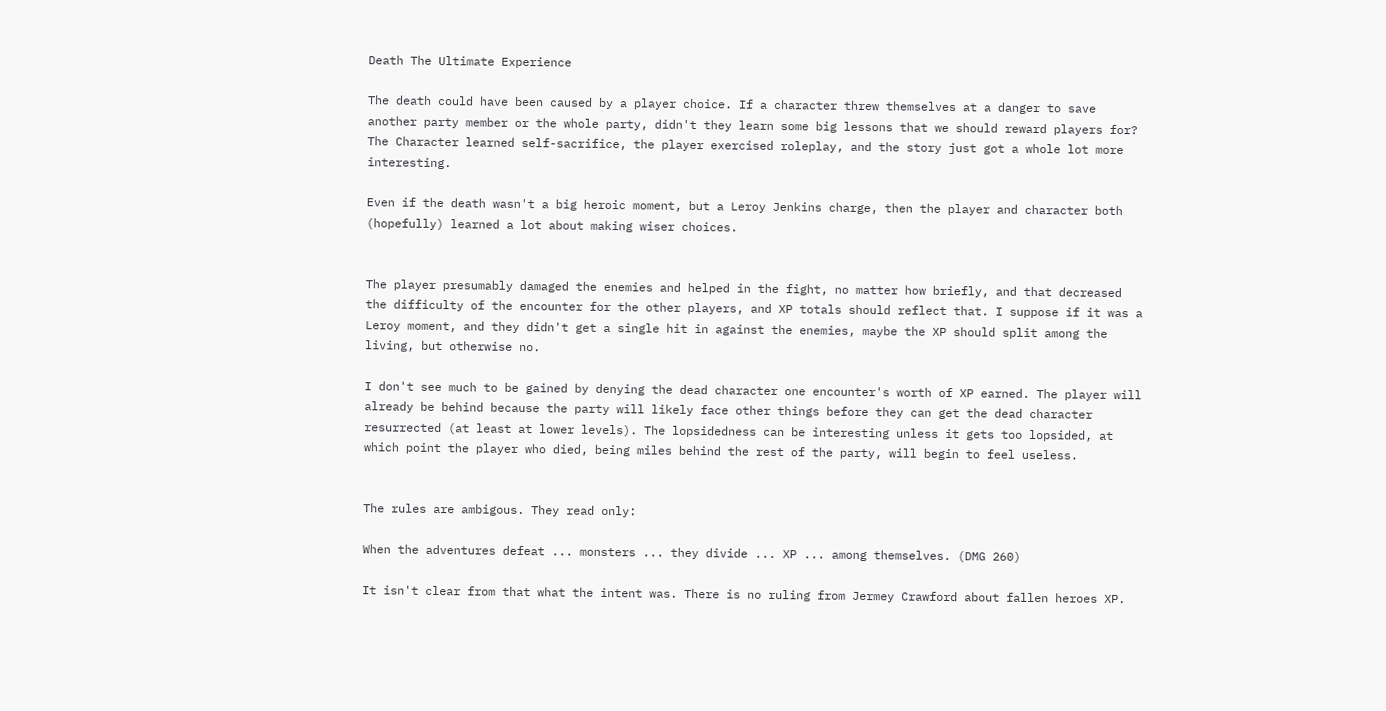Death The Ultimate Experience

The death could have been caused by a player choice. If a character threw themselves at a danger to save another party member or the whole party, didn't they learn some big lessons that we should reward players for? The Character learned self-sacrifice, the player exercised roleplay, and the story just got a whole lot more interesting.

Even if the death wasn't a big heroic moment, but a Leroy Jenkins charge, then the player and character both (hopefully) learned a lot about making wiser choices.


The player presumably damaged the enemies and helped in the fight, no matter how briefly, and that decreased the difficulty of the encounter for the other players, and XP totals should reflect that. I suppose if it was a Leroy moment, and they didn't get a single hit in against the enemies, maybe the XP should split among the living, but otherwise no.

I don't see much to be gained by denying the dead character one encounter's worth of XP earned. The player will already be behind because the party will likely face other things before they can get the dead character resurrected (at least at lower levels). The lopsidedness can be interesting unless it gets too lopsided, at which point the player who died, being miles behind the rest of the party, will begin to feel useless.


The rules are ambigous. They read only:

When the adventures defeat ... monsters ... they divide ... XP ... among themselves. (DMG 260)

It isn't clear from that what the intent was. There is no ruling from Jermey Crawford about fallen heroes XP.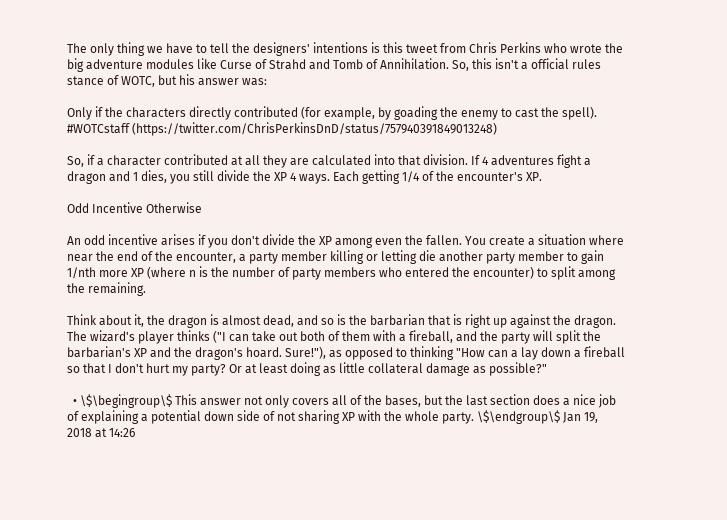The only thing we have to tell the designers' intentions is this tweet from Chris Perkins who wrote the big adventure modules like Curse of Strahd and Tomb of Annihilation. So, this isn't a official rules stance of WOTC, but his answer was:

Only if the characters directly contributed (for example, by goading the enemy to cast the spell). #WOTCstaff (https://twitter.com/ChrisPerkinsDnD/status/757940391849013248)

So, if a character contributed at all they are calculated into that division. If 4 adventures fight a dragon and 1 dies, you still divide the XP 4 ways. Each getting 1/4 of the encounter's XP.

Odd Incentive Otherwise

An odd incentive arises if you don't divide the XP among even the fallen. You create a situation where near the end of the encounter, a party member killing or letting die another party member to gain 1/nth more XP (where n is the number of party members who entered the encounter) to split among the remaining.

Think about it, the dragon is almost dead, and so is the barbarian that is right up against the dragon. The wizard's player thinks ("I can take out both of them with a fireball, and the party will split the barbarian's XP and the dragon's hoard. Sure!"), as opposed to thinking "How can a lay down a fireball so that I don't hurt my party? Or at least doing as little collateral damage as possible?"

  • \$\begingroup\$ This answer not only covers all of the bases, but the last section does a nice job of explaining a potential down side of not sharing XP with the whole party. \$\endgroup\$ Jan 19, 2018 at 14:26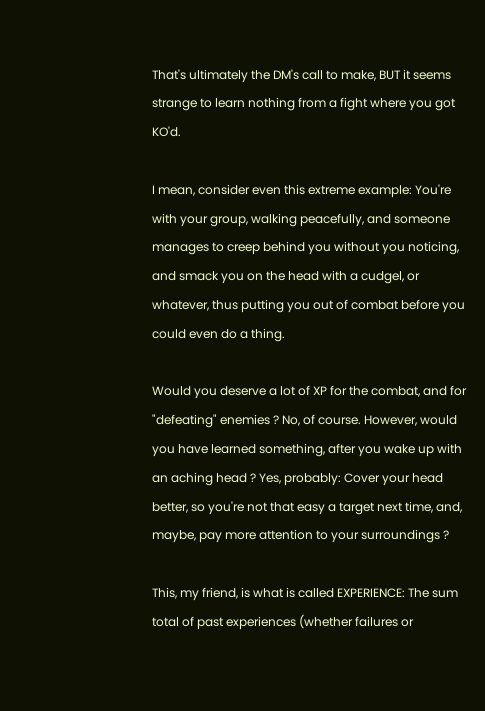That's ultimately the DM's call to make, BUT it seems strange to learn nothing from a fight where you got KO'd.

I mean, consider even this extreme example: You're with your group, walking peacefully, and someone manages to creep behind you without you noticing, and smack you on the head with a cudgel, or whatever, thus putting you out of combat before you could even do a thing.

Would you deserve a lot of XP for the combat, and for "defeating" enemies ? No, of course. However, would you have learned something, after you wake up with an aching head ? Yes, probably: Cover your head better, so you're not that easy a target next time, and, maybe, pay more attention to your surroundings ?

This, my friend, is what is called EXPERIENCE: The sum total of past experiences (whether failures or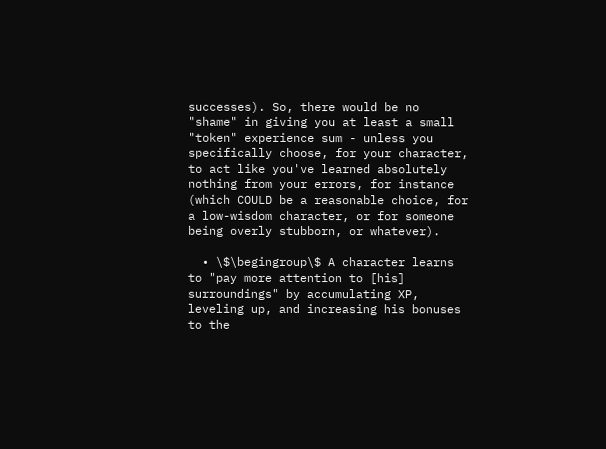successes). So, there would be no "shame" in giving you at least a small "token" experience sum - unless you specifically choose, for your character, to act like you've learned absolutely nothing from your errors, for instance (which COULD be a reasonable choice, for a low-wisdom character, or for someone being overly stubborn, or whatever).

  • \$\begingroup\$ A character learns to "pay more attention to [his] surroundings" by accumulating XP, leveling up, and increasing his bonuses to the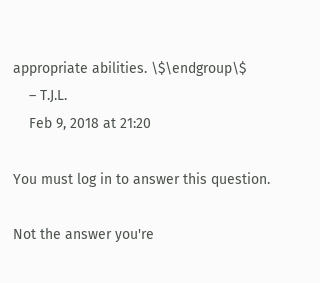appropriate abilities. \$\endgroup\$
    – T.J.L.
    Feb 9, 2018 at 21:20

You must log in to answer this question.

Not the answer you're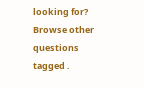looking for? Browse other questions tagged .